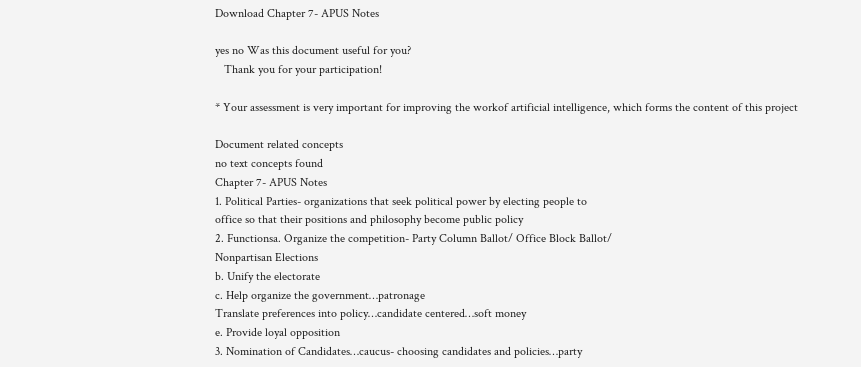Download Chapter 7- APUS Notes

yes no Was this document useful for you?
   Thank you for your participation!

* Your assessment is very important for improving the workof artificial intelligence, which forms the content of this project

Document related concepts
no text concepts found
Chapter 7- APUS Notes
1. Political Parties- organizations that seek political power by electing people to
office so that their positions and philosophy become public policy
2. Functionsa. Organize the competition- Party Column Ballot/ Office Block Ballot/
Nonpartisan Elections
b. Unify the electorate
c. Help organize the government…patronage
Translate preferences into policy…candidate centered…soft money
e. Provide loyal opposition
3. Nomination of Candidates…caucus- choosing candidates and policies…party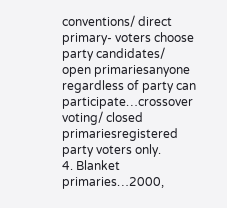conventions/ direct primary- voters choose party candidates/ open primariesanyone regardless of party can participate…crossover voting/ closed primariesregistered party voters only.
4. Blanket primaries…2000,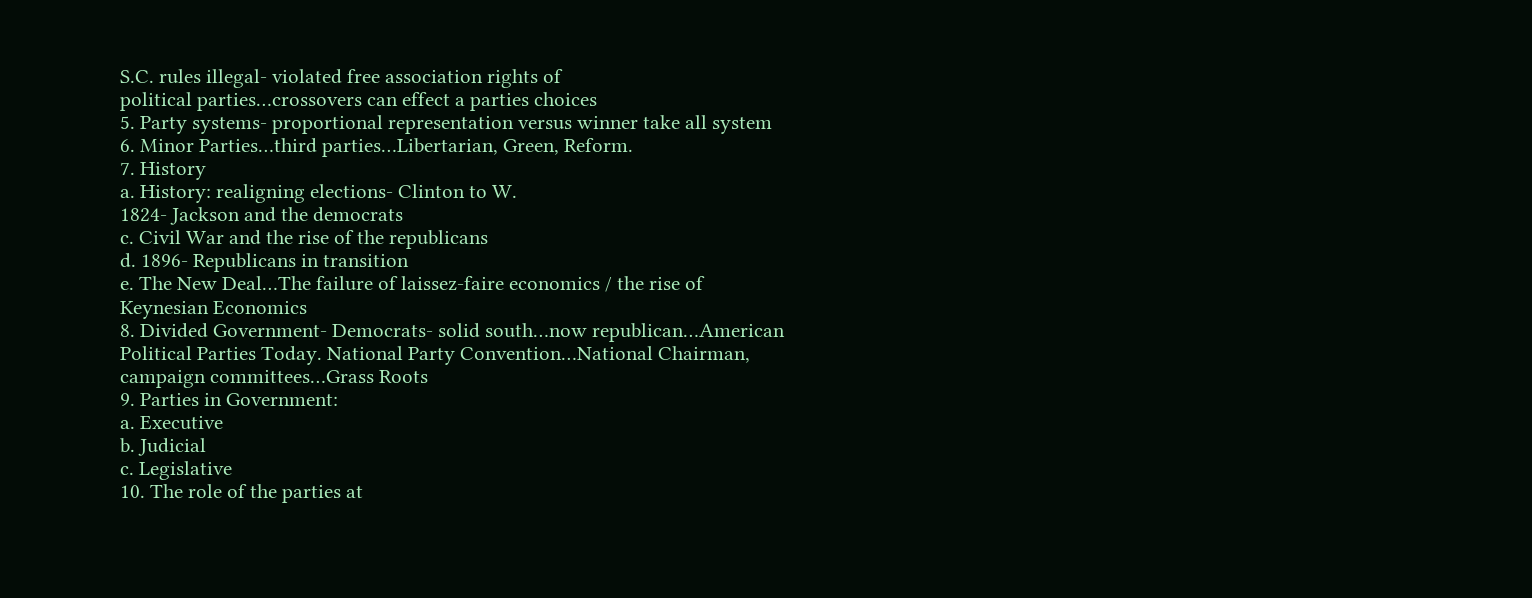S.C. rules illegal- violated free association rights of
political parties…crossovers can effect a parties choices
5. Party systems- proportional representation versus winner take all system
6. Minor Parties…third parties…Libertarian, Green, Reform.
7. History
a. History: realigning elections- Clinton to W.
1824- Jackson and the democrats
c. Civil War and the rise of the republicans
d. 1896- Republicans in transition
e. The New Deal…The failure of laissez-faire economics / the rise of
Keynesian Economics
8. Divided Government- Democrats- solid south…now republican…American
Political Parties Today. National Party Convention…National Chairman,
campaign committees…Grass Roots
9. Parties in Government:
a. Executive
b. Judicial
c. Legislative
10. The role of the parties at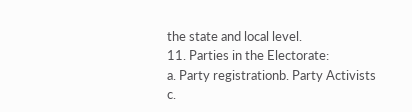the state and local level.
11. Parties in the Electorate:
a. Party registrationb. Party Activists
c.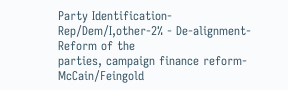Party Identification- Rep/Dem/I,other-2% - De-alignment-Reform of the
parties, campaign finance reform- McCain/Feingold